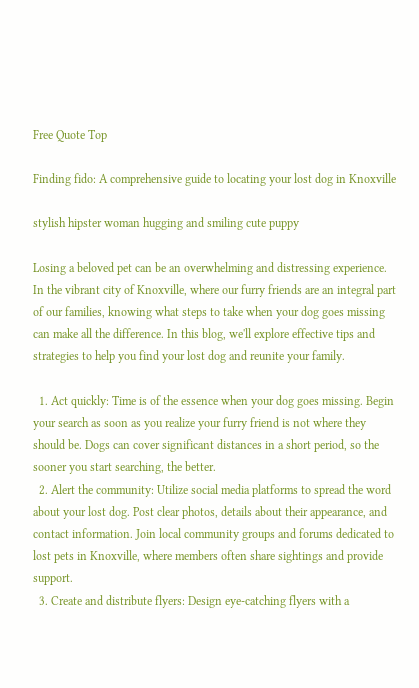Free Quote Top

Finding fido: A comprehensive guide to locating your lost dog in Knoxville

stylish hipster woman hugging and smiling cute puppy

Losing a beloved pet can be an overwhelming and distressing experience. In the vibrant city of Knoxville, where our furry friends are an integral part of our families, knowing what steps to take when your dog goes missing can make all the difference. In this blog, we'll explore effective tips and strategies to help you find your lost dog and reunite your family.

  1. Act quickly: Time is of the essence when your dog goes missing. Begin your search as soon as you realize your furry friend is not where they should be. Dogs can cover significant distances in a short period, so the sooner you start searching, the better.
  2. Alert the community: Utilize social media platforms to spread the word about your lost dog. Post clear photos, details about their appearance, and contact information. Join local community groups and forums dedicated to lost pets in Knoxville, where members often share sightings and provide support.
  3. Create and distribute flyers: Design eye-catching flyers with a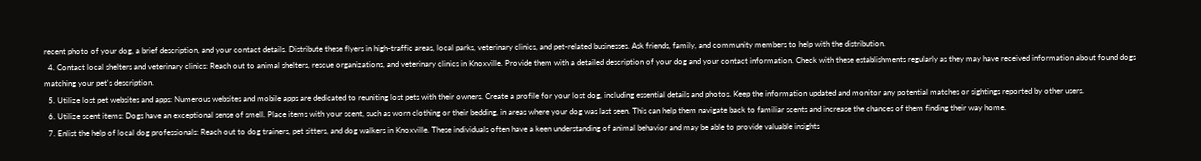recent photo of your dog, a brief description, and your contact details. Distribute these flyers in high-traffic areas, local parks, veterinary clinics, and pet-related businesses. Ask friends, family, and community members to help with the distribution.
  4. Contact local shelters and veterinary clinics: Reach out to animal shelters, rescue organizations, and veterinary clinics in Knoxville. Provide them with a detailed description of your dog and your contact information. Check with these establishments regularly as they may have received information about found dogs matching your pet's description.
  5. Utilize lost pet websites and apps: Numerous websites and mobile apps are dedicated to reuniting lost pets with their owners. Create a profile for your lost dog, including essential details and photos. Keep the information updated and monitor any potential matches or sightings reported by other users.
  6. Utilize scent items: Dogs have an exceptional sense of smell. Place items with your scent, such as worn clothing or their bedding, in areas where your dog was last seen. This can help them navigate back to familiar scents and increase the chances of them finding their way home.
  7. Enlist the help of local dog professionals: Reach out to dog trainers, pet sitters, and dog walkers in Knoxville. These individuals often have a keen understanding of animal behavior and may be able to provide valuable insights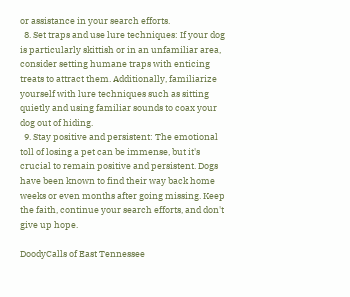or assistance in your search efforts.
  8. Set traps and use lure techniques: If your dog is particularly skittish or in an unfamiliar area, consider setting humane traps with enticing treats to attract them. Additionally, familiarize yourself with lure techniques such as sitting quietly and using familiar sounds to coax your dog out of hiding.
  9. Stay positive and persistent: The emotional toll of losing a pet can be immense, but it's crucial to remain positive and persistent. Dogs have been known to find their way back home weeks or even months after going missing. Keep the faith, continue your search efforts, and don't give up hope.

DoodyCalls of East Tennessee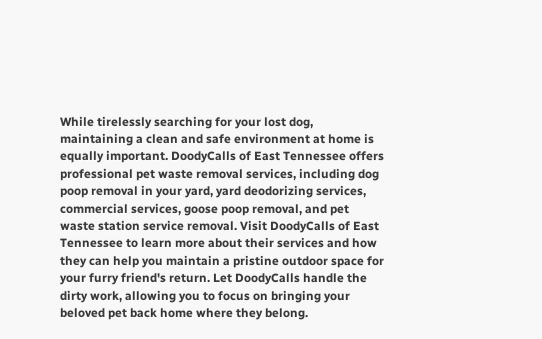While tirelessly searching for your lost dog, maintaining a clean and safe environment at home is equally important. DoodyCalls of East Tennessee offers professional pet waste removal services, including dog poop removal in your yard, yard deodorizing services, commercial services, goose poop removal, and pet waste station service removal. Visit DoodyCalls of East Tennessee to learn more about their services and how they can help you maintain a pristine outdoor space for your furry friend's return. Let DoodyCalls handle the dirty work, allowing you to focus on bringing your beloved pet back home where they belong.